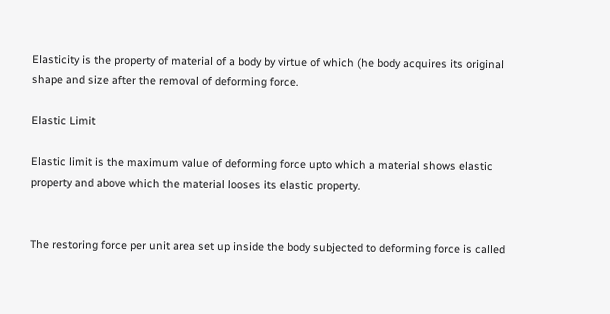Elasticity is the property of material of a body by virtue of which (he body acquires its original shape and size after the removal of deforming force.

Elastic Limit

Elastic limit is the maximum value of deforming force upto which a material shows elastic property and above which the material looses its elastic property.


The restoring force per unit area set up inside the body subjected to deforming force is called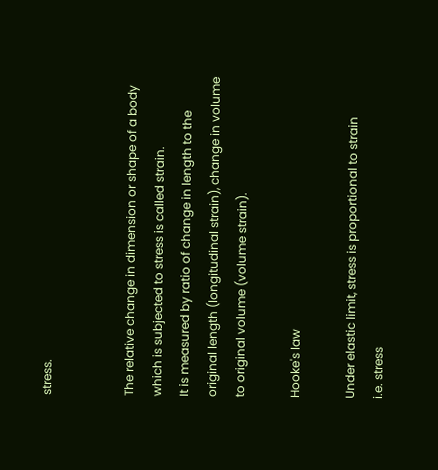stress.


The relative change in dimension or shape of a body which is subjected to stress is called strain.
It is measured by ratio of change in length to the original length (longitudinal strain), change in volume to original volume (volume strain).

Hooke's law

Under elastic limit, stress is proportional to strain
i.e. stress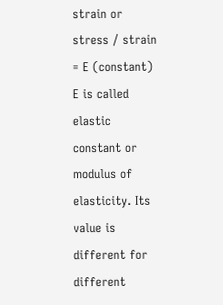strain or stress / strain = E (constant)
E is called elastic constant or modulus of elasticity. Its value is different for different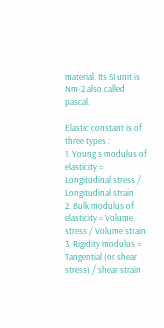material. Its SI unit is Nm-2 also called pascal.

Elastic constant is of three types :
1. Young s modulus of elasticity = Longitudinal stress / Longitudinal strain
2. Bulk modulus of elasticity = Volume stress / Volume strain
3. Rigidity modulus = Tangential (or shear stress) / shear strain